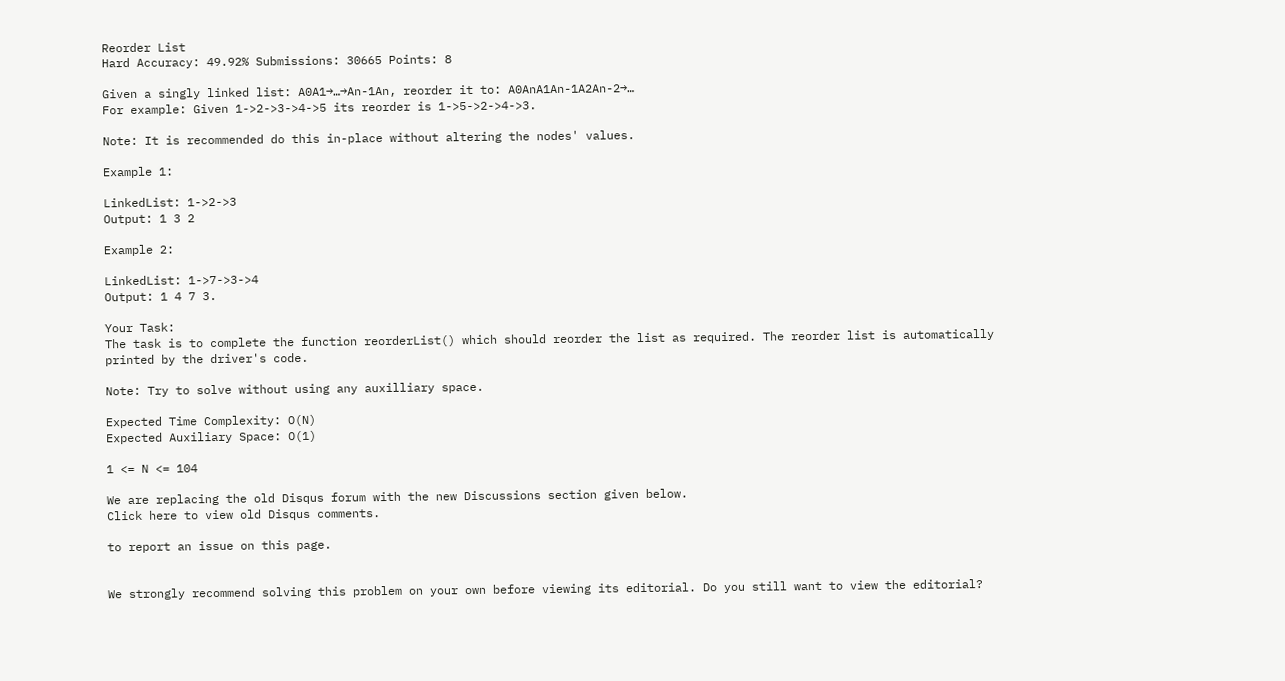Reorder List
Hard Accuracy: 49.92% Submissions: 30665 Points: 8

Given a singly linked list: A0A1→…→An-1An, reorder it to: A0AnA1An-1A2An-2→…
For example: Given 1->2->3->4->5 its reorder is 1->5->2->4->3.

Note: It is recommended do this in-place without altering the nodes' values.

Example 1:

LinkedList: 1->2->3
Output: 1 3 2

Example 2:

LinkedList: 1->7->3->4
Output: 1 4 7 3.

Your Task:
The task is to complete the function reorderList() which should reorder the list as required. The reorder list is automatically printed by the driver's code.

Note: Try to solve without using any auxilliary space.

Expected Time Complexity: O(N)
Expected Auxiliary Space: O(1)

1 <= N <= 104

We are replacing the old Disqus forum with the new Discussions section given below.
Click here to view old Disqus comments.

to report an issue on this page.


We strongly recommend solving this problem on your own before viewing its editorial. Do you still want to view the editorial?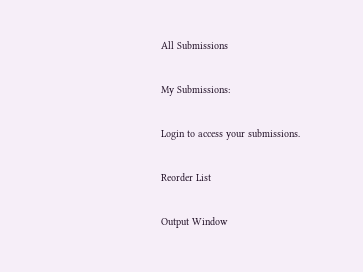All Submissions

My Submissions:

Login to access your submissions.

Reorder List

Output Window